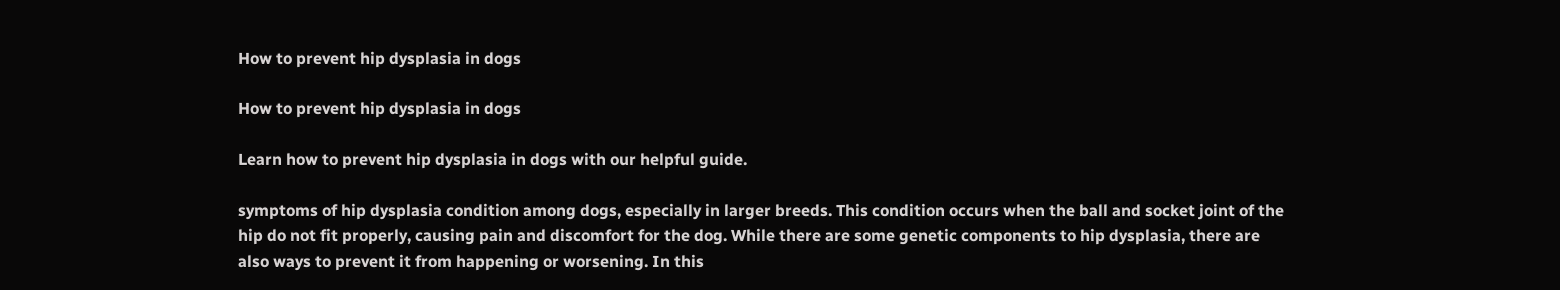How to prevent hip dysplasia in dogs

How to prevent hip dysplasia in dogs

Learn how to prevent hip dysplasia in dogs with our helpful guide.

symptoms of hip dysplasia condition among dogs, especially in larger breeds. This condition occurs when the ball and socket joint of the hip do not fit properly, causing pain and discomfort for the dog. While there are some genetic components to hip dysplasia, there are also ways to prevent it from happening or worsening. In this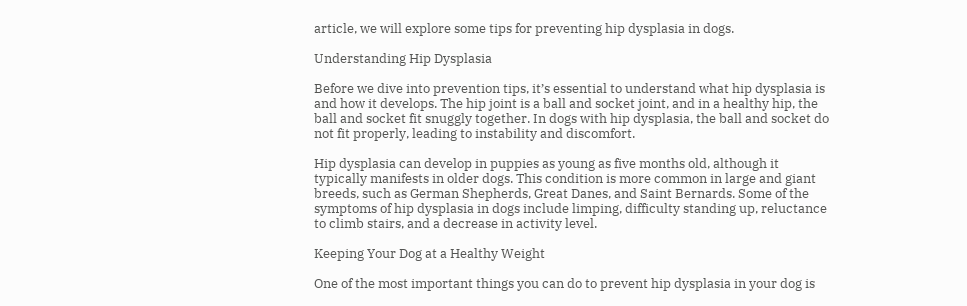article, we will explore some tips for preventing hip dysplasia in dogs.

Understanding Hip Dysplasia

Before we dive into prevention tips, it’s essential to understand what hip dysplasia is and how it develops. The hip joint is a ball and socket joint, and in a healthy hip, the ball and socket fit snuggly together. In dogs with hip dysplasia, the ball and socket do not fit properly, leading to instability and discomfort.

Hip dysplasia can develop in puppies as young as five months old, although it typically manifests in older dogs. This condition is more common in large and giant breeds, such as German Shepherds, Great Danes, and Saint Bernards. Some of the symptoms of hip dysplasia in dogs include limping, difficulty standing up, reluctance to climb stairs, and a decrease in activity level.

Keeping Your Dog at a Healthy Weight

One of the most important things you can do to prevent hip dysplasia in your dog is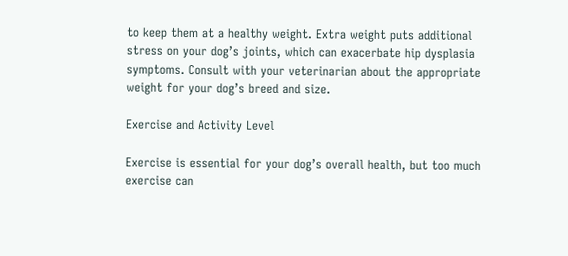to keep them at a healthy weight. Extra weight puts additional stress on your dog’s joints, which can exacerbate hip dysplasia symptoms. Consult with your veterinarian about the appropriate weight for your dog’s breed and size.

Exercise and Activity Level

Exercise is essential for your dog’s overall health, but too much exercise can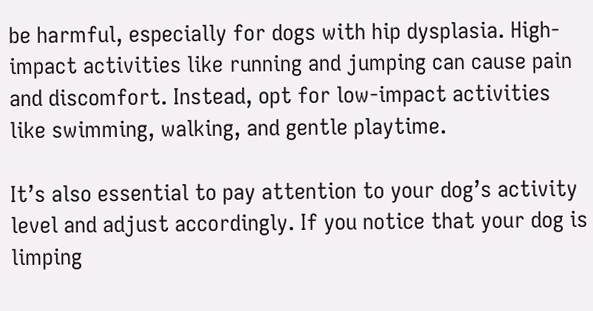be harmful, especially for dogs with hip dysplasia. High-impact activities like running and jumping can cause pain and discomfort. Instead, opt for low-impact activities like swimming, walking, and gentle playtime.

It’s also essential to pay attention to your dog’s activity level and adjust accordingly. If you notice that your dog is limping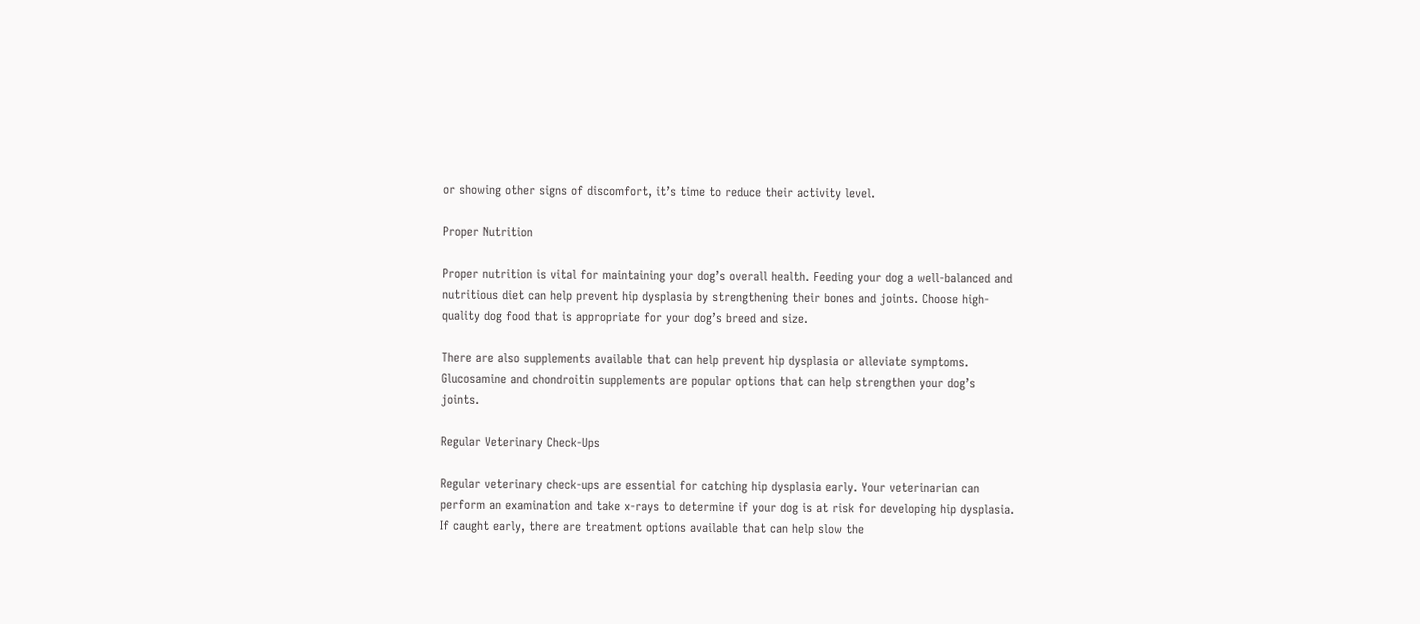or showing other signs of discomfort, it’s time to reduce their activity level.

Proper Nutrition

Proper nutrition is vital for maintaining your dog’s overall health. Feeding your dog a well-balanced and nutritious diet can help prevent hip dysplasia by strengthening their bones and joints. Choose high-quality dog food that is appropriate for your dog’s breed and size.

There are also supplements available that can help prevent hip dysplasia or alleviate symptoms. Glucosamine and chondroitin supplements are popular options that can help strengthen your dog’s joints.

Regular Veterinary Check-Ups

Regular veterinary check-ups are essential for catching hip dysplasia early. Your veterinarian can perform an examination and take x-rays to determine if your dog is at risk for developing hip dysplasia. If caught early, there are treatment options available that can help slow the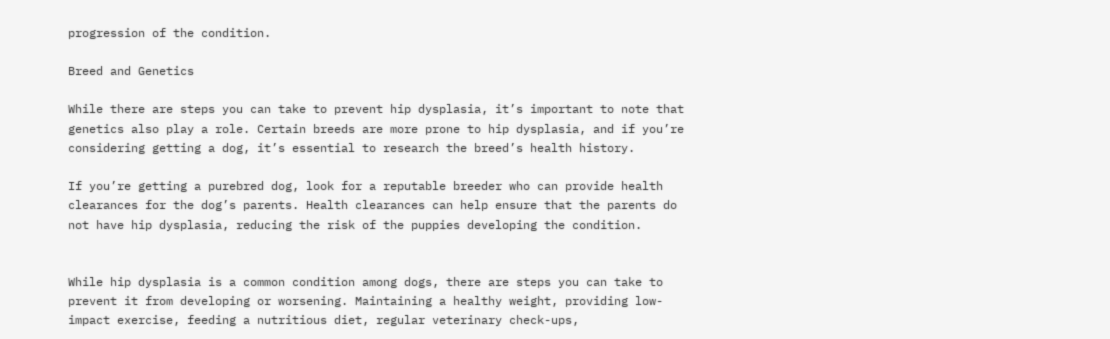progression of the condition.

Breed and Genetics

While there are steps you can take to prevent hip dysplasia, it’s important to note that genetics also play a role. Certain breeds are more prone to hip dysplasia, and if you’re considering getting a dog, it’s essential to research the breed’s health history.

If you’re getting a purebred dog, look for a reputable breeder who can provide health clearances for the dog’s parents. Health clearances can help ensure that the parents do not have hip dysplasia, reducing the risk of the puppies developing the condition.


While hip dysplasia is a common condition among dogs, there are steps you can take to prevent it from developing or worsening. Maintaining a healthy weight, providing low-impact exercise, feeding a nutritious diet, regular veterinary check-ups,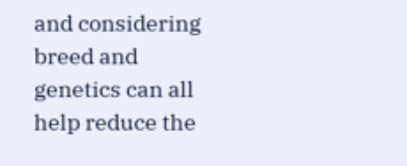and considering breed and genetics can all help reduce the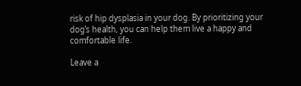risk of hip dysplasia in your dog. By prioritizing your dog’s health, you can help them live a happy and comfortable life.

Leave a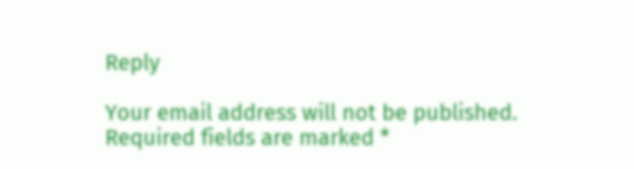Reply

Your email address will not be published. Required fields are marked *